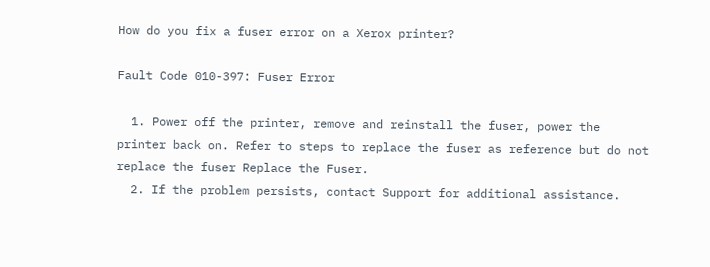How do you fix a fuser error on a Xerox printer?

Fault Code 010-397: Fuser Error

  1. Power off the printer, remove and reinstall the fuser, power the printer back on. Refer to steps to replace the fuser as reference but do not replace the fuser Replace the Fuser.
  2. If the problem persists, contact Support for additional assistance.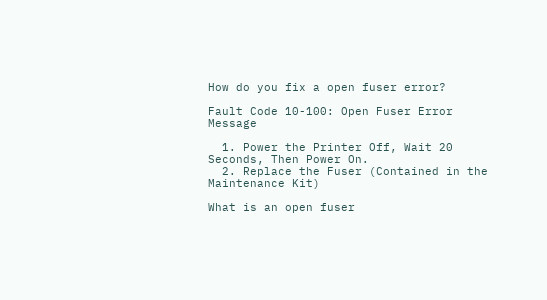How do you fix a open fuser error?

Fault Code 10-100: Open Fuser Error Message

  1. Power the Printer Off, Wait 20 Seconds, Then Power On.
  2. Replace the Fuser (Contained in the Maintenance Kit)

What is an open fuser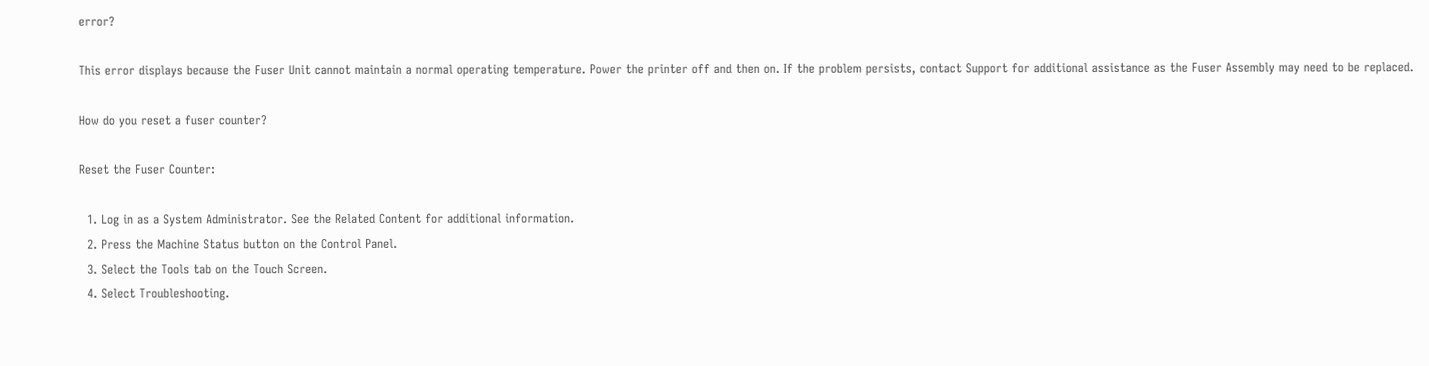error?

This error displays because the Fuser Unit cannot maintain a normal operating temperature. Power the printer off and then on. If the problem persists, contact Support for additional assistance as the Fuser Assembly may need to be replaced.

How do you reset a fuser counter?

Reset the Fuser Counter:

  1. Log in as a System Administrator. See the Related Content for additional information.
  2. Press the Machine Status button on the Control Panel.
  3. Select the Tools tab on the Touch Screen.
  4. Select Troubleshooting.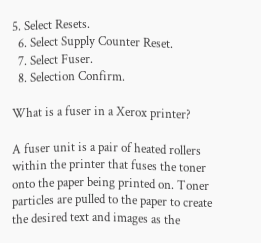5. Select Resets.
  6. Select Supply Counter Reset.
  7. Select Fuser.
  8. Selection Confirm.

What is a fuser in a Xerox printer?

A fuser unit is a pair of heated rollers within the printer that fuses the toner onto the paper being printed on. Toner particles are pulled to the paper to create the desired text and images as the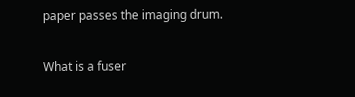paper passes the imaging drum.

What is a fuser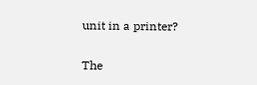unit in a printer?

The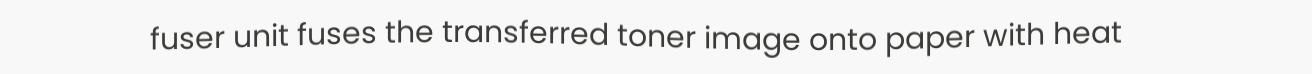fuser unit fuses the transferred toner image onto paper with heat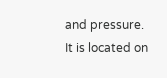and pressure. It is located on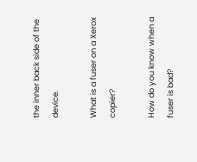the inner back side of the device.

What is a fuser on a Xerox copier?

How do you know when a fuser is bad?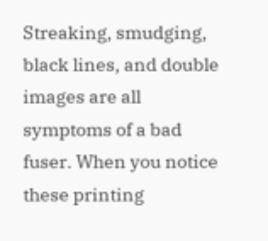Streaking, smudging, black lines, and double images are all symptoms of a bad fuser. When you notice these printing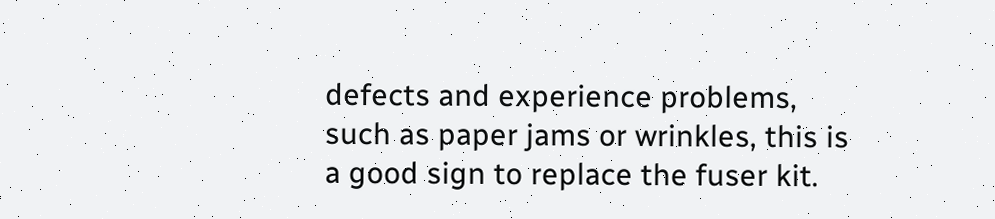defects and experience problems, such as paper jams or wrinkles, this is a good sign to replace the fuser kit.